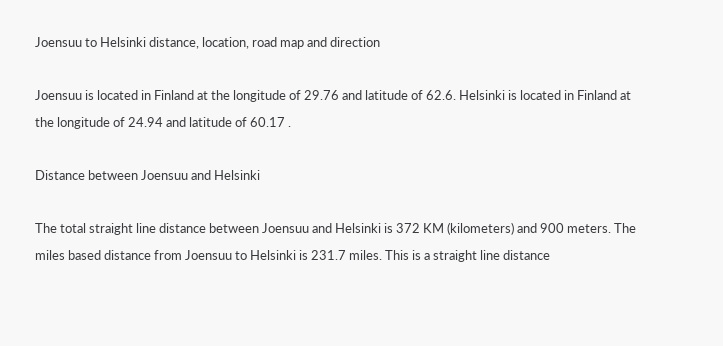Joensuu to Helsinki distance, location, road map and direction

Joensuu is located in Finland at the longitude of 29.76 and latitude of 62.6. Helsinki is located in Finland at the longitude of 24.94 and latitude of 60.17 .

Distance between Joensuu and Helsinki

The total straight line distance between Joensuu and Helsinki is 372 KM (kilometers) and 900 meters. The miles based distance from Joensuu to Helsinki is 231.7 miles. This is a straight line distance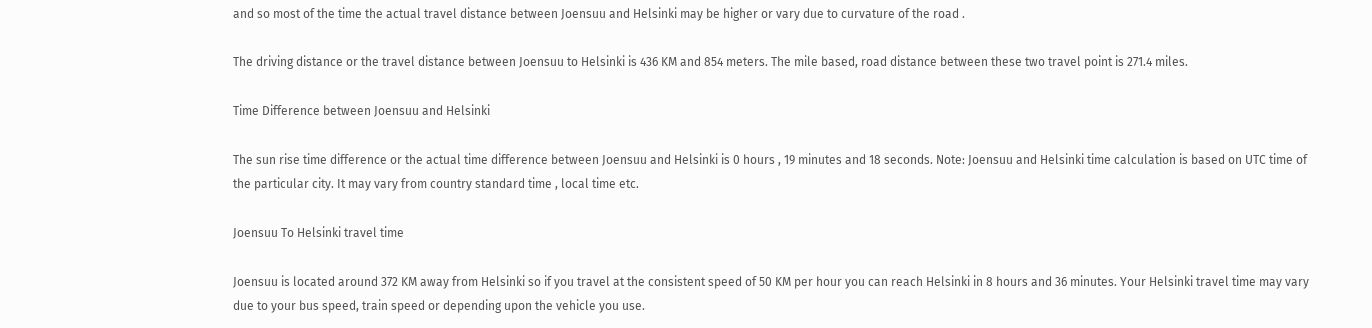and so most of the time the actual travel distance between Joensuu and Helsinki may be higher or vary due to curvature of the road .

The driving distance or the travel distance between Joensuu to Helsinki is 436 KM and 854 meters. The mile based, road distance between these two travel point is 271.4 miles.

Time Difference between Joensuu and Helsinki

The sun rise time difference or the actual time difference between Joensuu and Helsinki is 0 hours , 19 minutes and 18 seconds. Note: Joensuu and Helsinki time calculation is based on UTC time of the particular city. It may vary from country standard time , local time etc.

Joensuu To Helsinki travel time

Joensuu is located around 372 KM away from Helsinki so if you travel at the consistent speed of 50 KM per hour you can reach Helsinki in 8 hours and 36 minutes. Your Helsinki travel time may vary due to your bus speed, train speed or depending upon the vehicle you use.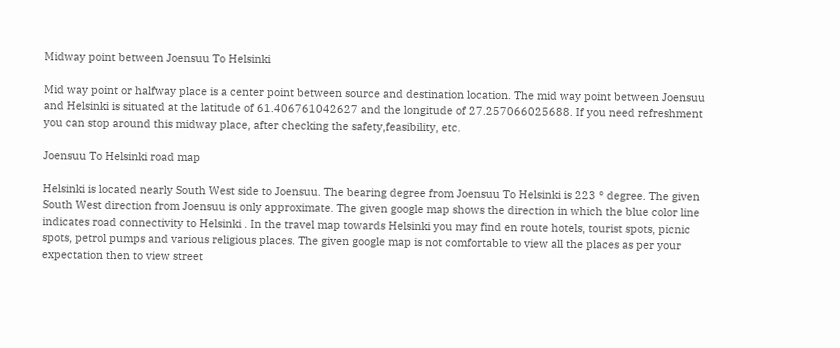Midway point between Joensuu To Helsinki

Mid way point or halfway place is a center point between source and destination location. The mid way point between Joensuu and Helsinki is situated at the latitude of 61.406761042627 and the longitude of 27.257066025688. If you need refreshment you can stop around this midway place, after checking the safety,feasibility, etc.

Joensuu To Helsinki road map

Helsinki is located nearly South West side to Joensuu. The bearing degree from Joensuu To Helsinki is 223 ° degree. The given South West direction from Joensuu is only approximate. The given google map shows the direction in which the blue color line indicates road connectivity to Helsinki . In the travel map towards Helsinki you may find en route hotels, tourist spots, picnic spots, petrol pumps and various religious places. The given google map is not comfortable to view all the places as per your expectation then to view street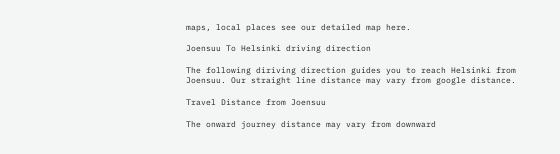maps, local places see our detailed map here.

Joensuu To Helsinki driving direction

The following diriving direction guides you to reach Helsinki from Joensuu. Our straight line distance may vary from google distance.

Travel Distance from Joensuu

The onward journey distance may vary from downward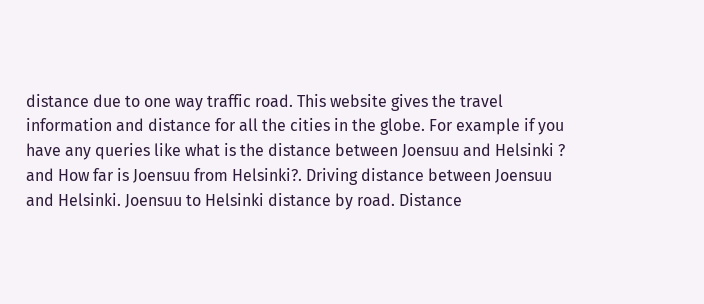distance due to one way traffic road. This website gives the travel information and distance for all the cities in the globe. For example if you have any queries like what is the distance between Joensuu and Helsinki ? and How far is Joensuu from Helsinki?. Driving distance between Joensuu and Helsinki. Joensuu to Helsinki distance by road. Distance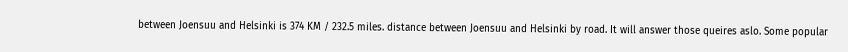between Joensuu and Helsinki is 374 KM / 232.5 miles. distance between Joensuu and Helsinki by road. It will answer those queires aslo. Some popular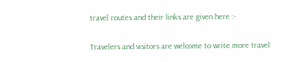travel routes and their links are given here :-

Travelers and visitors are welcome to write more travel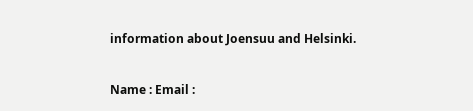information about Joensuu and Helsinki.

Name : Email :